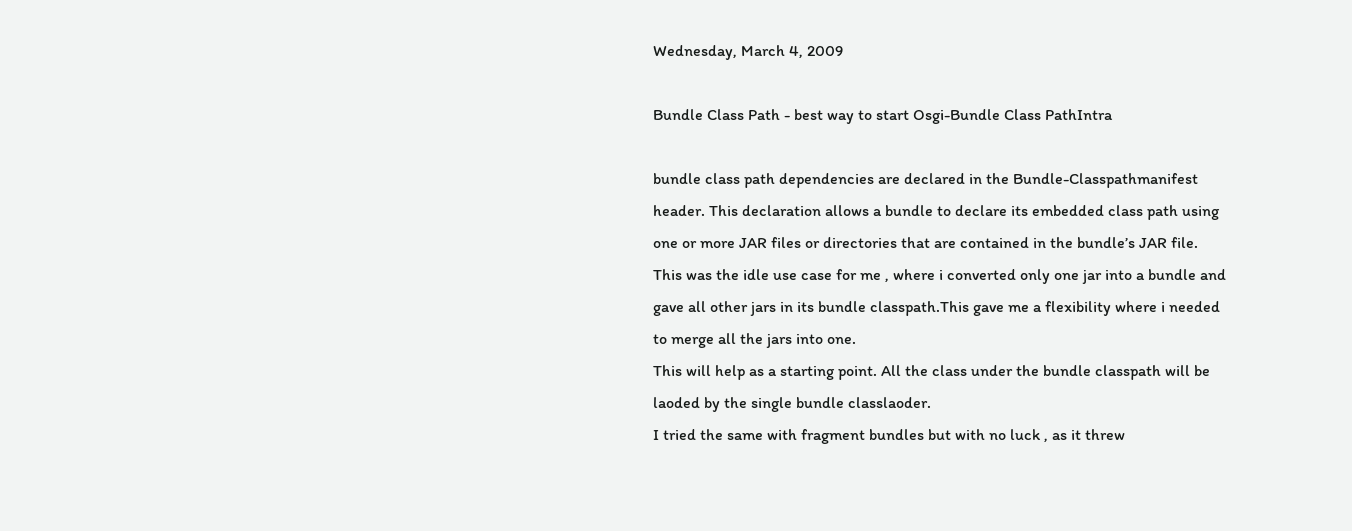Wednesday, March 4, 2009

Bundle Class Path - best way to start Osgi-Bundle Class PathIntra

bundle class path dependencies are declared in the Bundle-Classpathmanifest header. This declaration allows a bundle to declare its embedded class path using one or more JAR files or directories that are contained in the bundle’s JAR file.
This was the idle use case for me , where i converted only one jar into a bundle and gave all other jars in its bundle classpath.This gave me a flexibility where i needed to merge all the jars into one.
This will help as a starting point. All the class under the bundle classpath will be laoded by the single bundle classlaoder.
I tried the same with fragment bundles but with no luck , as it threw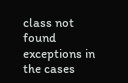class not found exceptions in the cases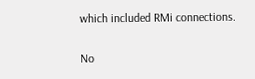which included RMi connections.

No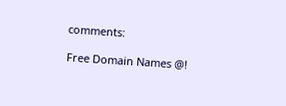comments:

Free Domain Names @!